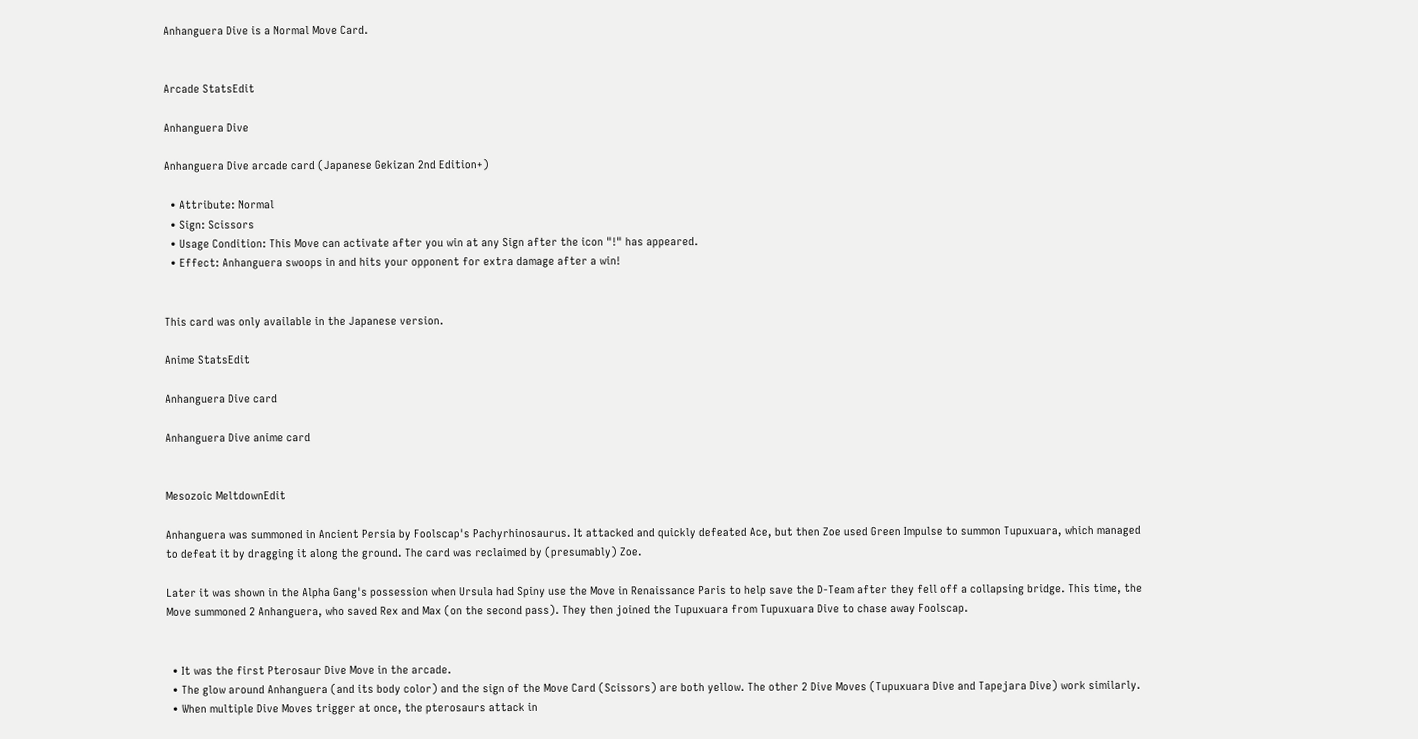Anhanguera Dive is a Normal Move Card.


Arcade StatsEdit

Anhanguera Dive

Anhanguera Dive arcade card (Japanese Gekizan 2nd Edition+)

  • Attribute: Normal
  • Sign: Scissors
  • Usage Condition: This Move can activate after you win at any Sign after the icon "!" has appeared.
  • Effect: Anhanguera swoops in and hits your opponent for extra damage after a win!


This card was only available in the Japanese version.

Anime StatsEdit

Anhanguera Dive card

Anhanguera Dive anime card


Mesozoic MeltdownEdit

Anhanguera was summoned in Ancient Persia by Foolscap's Pachyrhinosaurus. It attacked and quickly defeated Ace, but then Zoe used Green Impulse to summon Tupuxuara, which managed to defeat it by dragging it along the ground. The card was reclaimed by (presumably) Zoe.

Later it was shown in the Alpha Gang's possession when Ursula had Spiny use the Move in Renaissance Paris to help save the D-Team after they fell off a collapsing bridge. This time, the Move summoned 2 Anhanguera, who saved Rex and Max (on the second pass). They then joined the Tupuxuara from Tupuxuara Dive to chase away Foolscap.


  • It was the first Pterosaur Dive Move in the arcade.
  • The glow around Anhanguera (and its body color) and the sign of the Move Card (Scissors) are both yellow. The other 2 Dive Moves (Tupuxuara Dive and Tapejara Dive) work similarly.
  • When multiple Dive Moves trigger at once, the pterosaurs attack in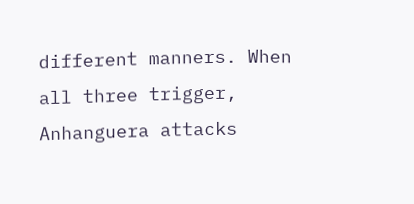different manners. When all three trigger, Anhanguera attacks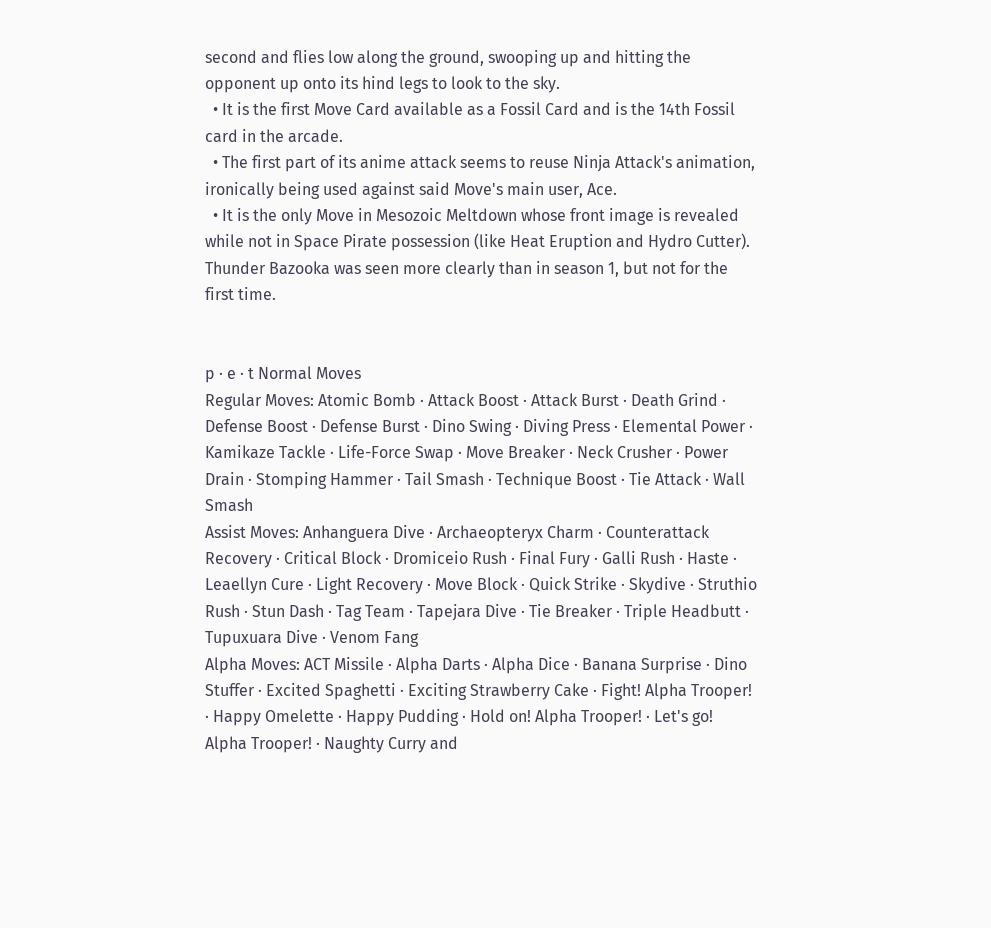second and flies low along the ground, swooping up and hitting the opponent up onto its hind legs to look to the sky.
  • It is the first Move Card available as a Fossil Card and is the 14th Fossil card in the arcade.
  • The first part of its anime attack seems to reuse Ninja Attack's animation, ironically being used against said Move's main user, Ace.
  • It is the only Move in Mesozoic Meltdown whose front image is revealed while not in Space Pirate possession (like Heat Eruption and Hydro Cutter). Thunder Bazooka was seen more clearly than in season 1, but not for the first time.


p · e · t Normal Moves
Regular Moves: Atomic Bomb · Attack Boost · Attack Burst · Death Grind · Defense Boost · Defense Burst · Dino Swing · Diving Press · Elemental Power · Kamikaze Tackle · Life-Force Swap · Move Breaker · Neck Crusher · Power Drain · Stomping Hammer · Tail Smash · Technique Boost · Tie Attack · Wall Smash
Assist Moves: Anhanguera Dive · Archaeopteryx Charm · Counterattack Recovery · Critical Block · Dromiceio Rush · Final Fury · Galli Rush · Haste · Leaellyn Cure · Light Recovery · Move Block · Quick Strike · Skydive · Struthio Rush · Stun Dash · Tag Team · Tapejara Dive · Tie Breaker · Triple Headbutt · Tupuxuara Dive · Venom Fang
Alpha Moves: ACT Missile · Alpha Darts · Alpha Dice · Banana Surprise · Dino Stuffer · Excited Spaghetti · Exciting Strawberry Cake · Fight! Alpha Trooper! · Happy Omelette · Happy Pudding · Hold on! Alpha Trooper! · Let's go! Alpha Trooper! · Naughty Curry and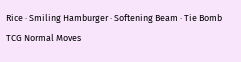Rice · Smiling Hamburger · Softening Beam · Tie Bomb
TCG Normal Moves